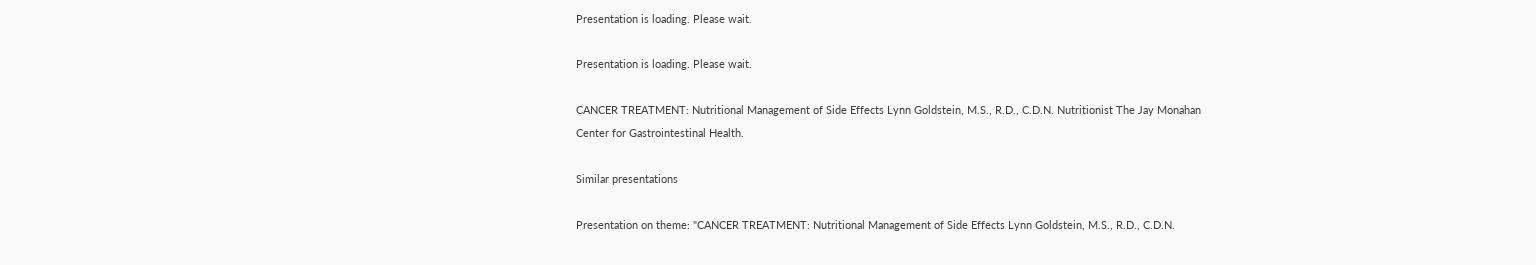Presentation is loading. Please wait.

Presentation is loading. Please wait.

CANCER TREATMENT: Nutritional Management of Side Effects Lynn Goldstein, M.S., R.D., C.D.N. Nutritionist The Jay Monahan Center for Gastrointestinal Health.

Similar presentations

Presentation on theme: "CANCER TREATMENT: Nutritional Management of Side Effects Lynn Goldstein, M.S., R.D., C.D.N.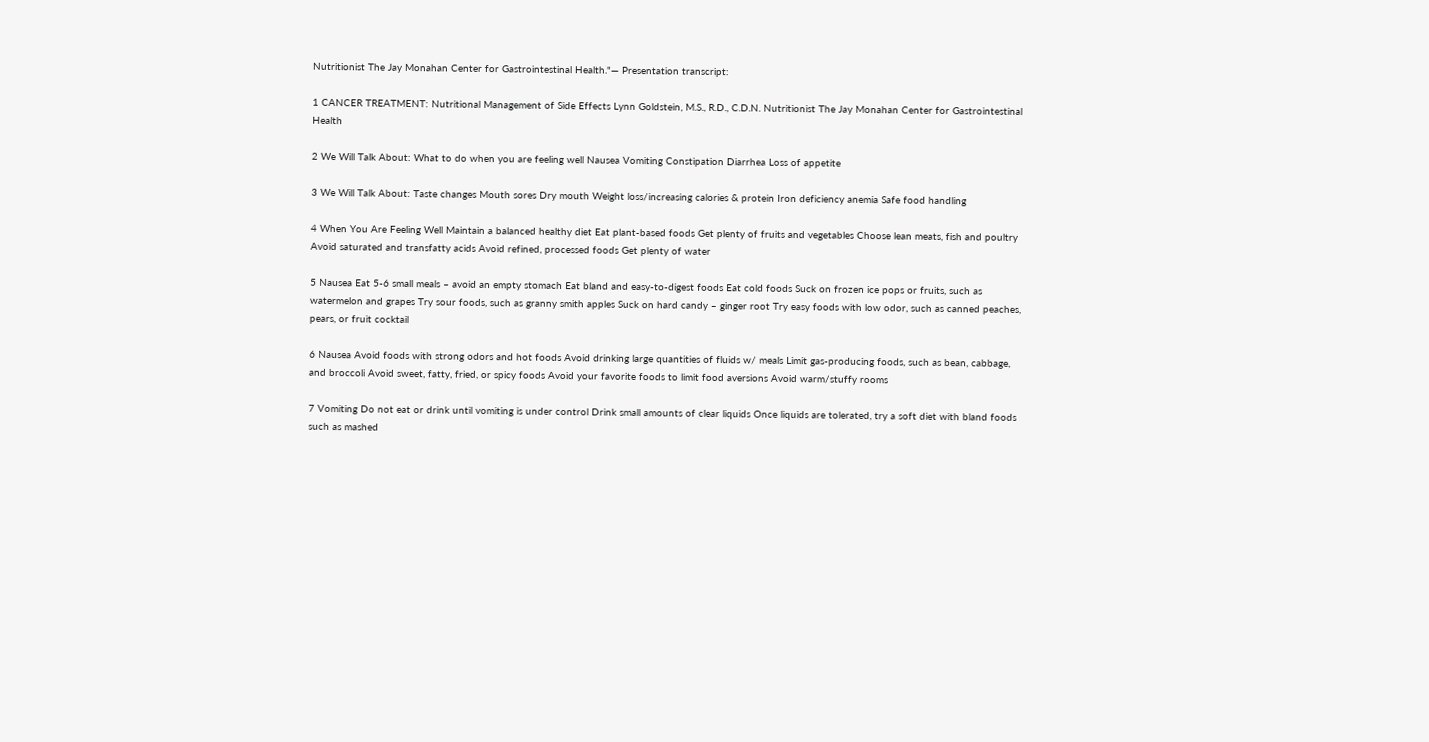Nutritionist The Jay Monahan Center for Gastrointestinal Health."— Presentation transcript:

1 CANCER TREATMENT: Nutritional Management of Side Effects Lynn Goldstein, M.S., R.D., C.D.N. Nutritionist The Jay Monahan Center for Gastrointestinal Health

2 We Will Talk About: What to do when you are feeling well Nausea Vomiting Constipation Diarrhea Loss of appetite

3 We Will Talk About: Taste changes Mouth sores Dry mouth Weight loss/increasing calories & protein Iron deficiency anemia Safe food handling

4 When You Are Feeling Well Maintain a balanced healthy diet Eat plant-based foods Get plenty of fruits and vegetables Choose lean meats, fish and poultry Avoid saturated and transfatty acids Avoid refined, processed foods Get plenty of water

5 Nausea Eat 5-6 small meals – avoid an empty stomach Eat bland and easy-to-digest foods Eat cold foods Suck on frozen ice pops or fruits, such as watermelon and grapes Try sour foods, such as granny smith apples Suck on hard candy – ginger root Try easy foods with low odor, such as canned peaches, pears, or fruit cocktail

6 Nausea Avoid foods with strong odors and hot foods Avoid drinking large quantities of fluids w/ meals Limit gas-producing foods, such as bean, cabbage, and broccoli Avoid sweet, fatty, fried, or spicy foods Avoid your favorite foods to limit food aversions Avoid warm/stuffy rooms

7 Vomiting Do not eat or drink until vomiting is under control Drink small amounts of clear liquids Once liquids are tolerated, try a soft diet with bland foods such as mashed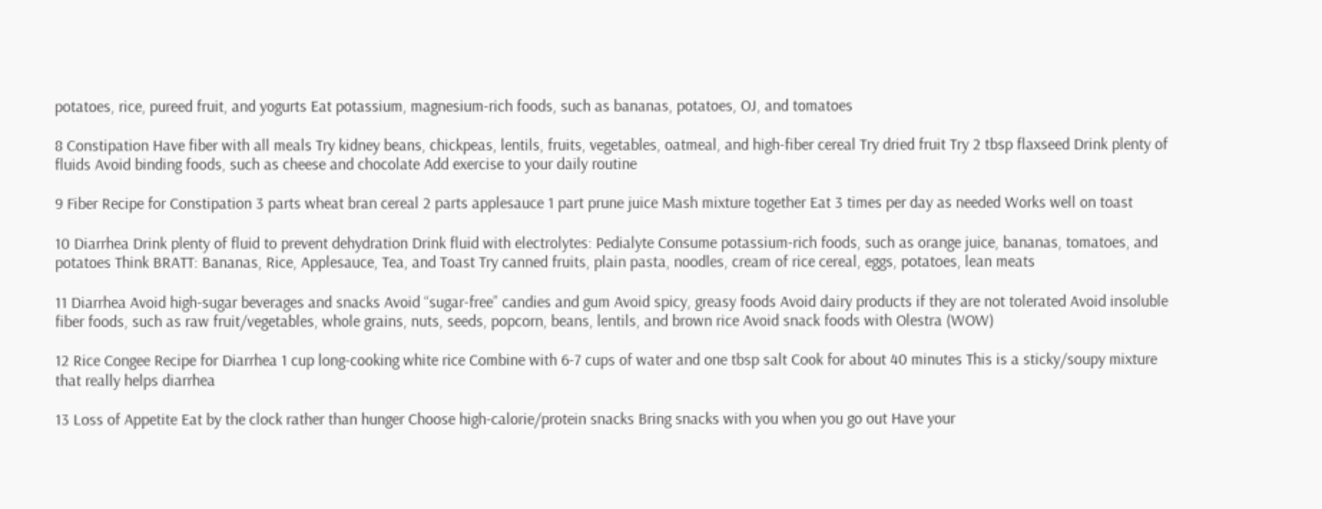potatoes, rice, pureed fruit, and yogurts Eat potassium, magnesium-rich foods, such as bananas, potatoes, OJ, and tomatoes

8 Constipation Have fiber with all meals Try kidney beans, chickpeas, lentils, fruits, vegetables, oatmeal, and high-fiber cereal Try dried fruit Try 2 tbsp flaxseed Drink plenty of fluids Avoid binding foods, such as cheese and chocolate Add exercise to your daily routine

9 Fiber Recipe for Constipation 3 parts wheat bran cereal 2 parts applesauce 1 part prune juice Mash mixture together Eat 3 times per day as needed Works well on toast

10 Diarrhea Drink plenty of fluid to prevent dehydration Drink fluid with electrolytes: Pedialyte Consume potassium-rich foods, such as orange juice, bananas, tomatoes, and potatoes Think BRATT: Bananas, Rice, Applesauce, Tea, and Toast Try canned fruits, plain pasta, noodles, cream of rice cereal, eggs, potatoes, lean meats

11 Diarrhea Avoid high-sugar beverages and snacks Avoid “sugar-free” candies and gum Avoid spicy, greasy foods Avoid dairy products if they are not tolerated Avoid insoluble fiber foods, such as raw fruit/vegetables, whole grains, nuts, seeds, popcorn, beans, lentils, and brown rice Avoid snack foods with Olestra (WOW)

12 Rice Congee Recipe for Diarrhea 1 cup long-cooking white rice Combine with 6-7 cups of water and one tbsp salt Cook for about 40 minutes This is a sticky/soupy mixture that really helps diarrhea

13 Loss of Appetite Eat by the clock rather than hunger Choose high-calorie/protein snacks Bring snacks with you when you go out Have your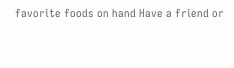favorite foods on hand Have a friend or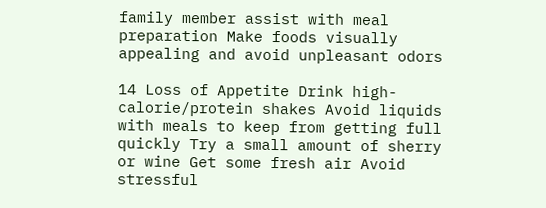family member assist with meal preparation Make foods visually appealing and avoid unpleasant odors

14 Loss of Appetite Drink high-calorie/protein shakes Avoid liquids with meals to keep from getting full quickly Try a small amount of sherry or wine Get some fresh air Avoid stressful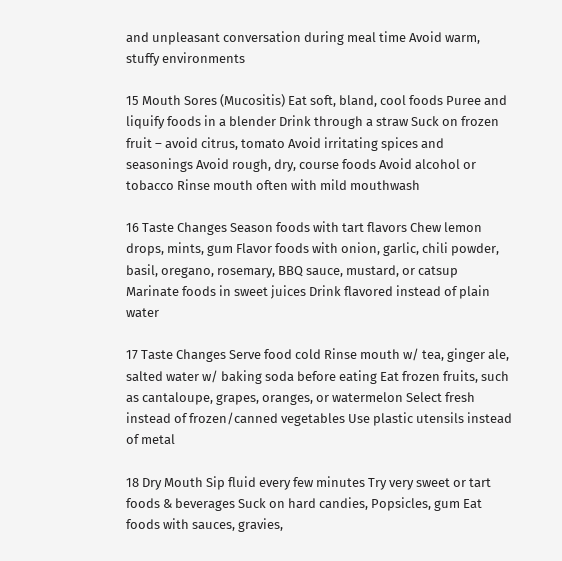and unpleasant conversation during meal time Avoid warm, stuffy environments

15 Mouth Sores (Mucositis) Eat soft, bland, cool foods Puree and liquify foods in a blender Drink through a straw Suck on frozen fruit – avoid citrus, tomato Avoid irritating spices and seasonings Avoid rough, dry, course foods Avoid alcohol or tobacco Rinse mouth often with mild mouthwash

16 Taste Changes Season foods with tart flavors Chew lemon drops, mints, gum Flavor foods with onion, garlic, chili powder, basil, oregano, rosemary, BBQ sauce, mustard, or catsup Marinate foods in sweet juices Drink flavored instead of plain water

17 Taste Changes Serve food cold Rinse mouth w/ tea, ginger ale, salted water w/ baking soda before eating Eat frozen fruits, such as cantaloupe, grapes, oranges, or watermelon Select fresh instead of frozen/canned vegetables Use plastic utensils instead of metal

18 Dry Mouth Sip fluid every few minutes Try very sweet or tart foods & beverages Suck on hard candies, Popsicles, gum Eat foods with sauces, gravies,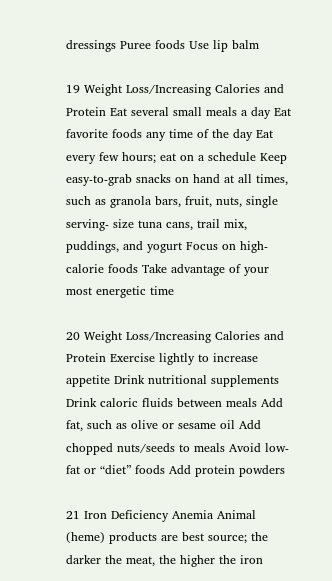dressings Puree foods Use lip balm

19 Weight Loss/Increasing Calories and Protein Eat several small meals a day Eat favorite foods any time of the day Eat every few hours; eat on a schedule Keep easy-to-grab snacks on hand at all times, such as granola bars, fruit, nuts, single serving- size tuna cans, trail mix, puddings, and yogurt Focus on high-calorie foods Take advantage of your most energetic time

20 Weight Loss/Increasing Calories and Protein Exercise lightly to increase appetite Drink nutritional supplements Drink caloric fluids between meals Add fat, such as olive or sesame oil Add chopped nuts/seeds to meals Avoid low-fat or “diet” foods Add protein powders

21 Iron Deficiency Anemia Animal (heme) products are best source; the darker the meat, the higher the iron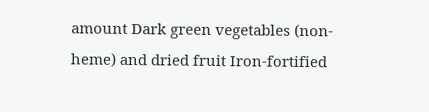amount Dark green vegetables (non-heme) and dried fruit Iron-fortified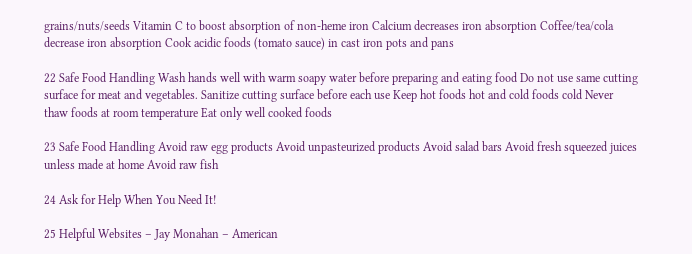grains/nuts/seeds Vitamin C to boost absorption of non-heme iron Calcium decreases iron absorption Coffee/tea/cola decrease iron absorption Cook acidic foods (tomato sauce) in cast iron pots and pans

22 Safe Food Handling Wash hands well with warm soapy water before preparing and eating food Do not use same cutting surface for meat and vegetables. Sanitize cutting surface before each use Keep hot foods hot and cold foods cold Never thaw foods at room temperature Eat only well cooked foods

23 Safe Food Handling Avoid raw egg products Avoid unpasteurized products Avoid salad bars Avoid fresh squeezed juices unless made at home Avoid raw fish

24 Ask for Help When You Need It!

25 Helpful Websites – Jay Monahan – American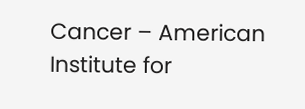Cancer – American Institute for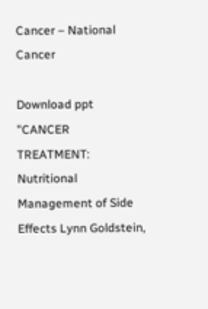Cancer – National Cancer

Download ppt "CANCER TREATMENT: Nutritional Management of Side Effects Lynn Goldstein,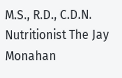M.S., R.D., C.D.N. Nutritionist The Jay Monahan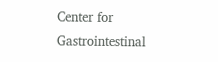Center for Gastrointestinal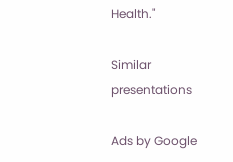Health."

Similar presentations

Ads by Google